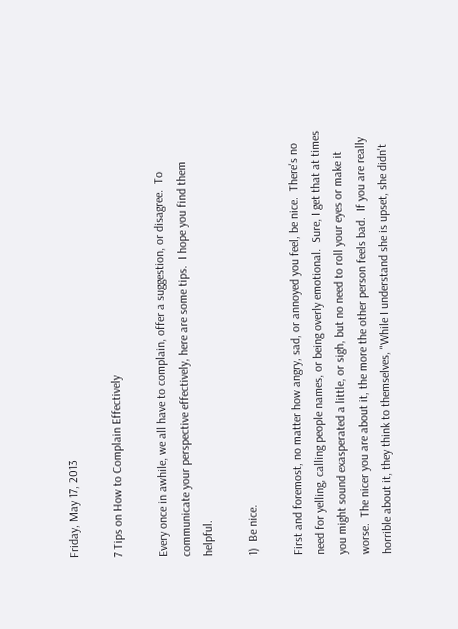Friday, May 17, 2013

7 Tips on How to Complain Effectively

Every once in awhile, we all have to complain, offer a suggestion, or disagree.  To communicate your perspective effectively, here are some tips.  I hope you find them helpful.

1)  Be nice.

First and foremost, no matter how angry, sad, or annoyed you feel, be nice.  There's no need for yelling, calling people names, or being overly emotional.  Sure, I get that at times you might sound exasperated a little, or sigh, but no need to roll your eyes or make it worse.  The nicer you are about it, the more the other person feels bad.  If you are really horrible about it, they think to themselves, "While I understand she is upset, she didn't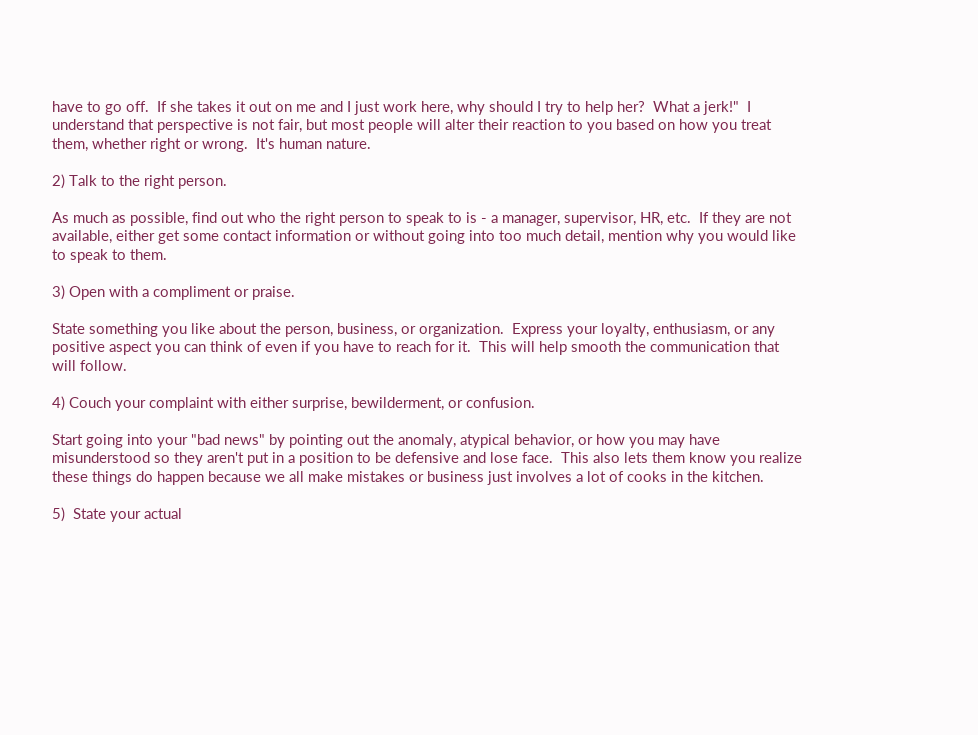have to go off.  If she takes it out on me and I just work here, why should I try to help her?  What a jerk!"  I understand that perspective is not fair, but most people will alter their reaction to you based on how you treat them, whether right or wrong.  It's human nature.

2) Talk to the right person.

As much as possible, find out who the right person to speak to is - a manager, supervisor, HR, etc.  If they are not available, either get some contact information or without going into too much detail, mention why you would like to speak to them.

3) Open with a compliment or praise.

State something you like about the person, business, or organization.  Express your loyalty, enthusiasm, or any positive aspect you can think of even if you have to reach for it.  This will help smooth the communication that will follow.

4) Couch your complaint with either surprise, bewilderment, or confusion.

Start going into your "bad news" by pointing out the anomaly, atypical behavior, or how you may have misunderstood so they aren't put in a position to be defensive and lose face.  This also lets them know you realize these things do happen because we all make mistakes or business just involves a lot of cooks in the kitchen.

5)  State your actual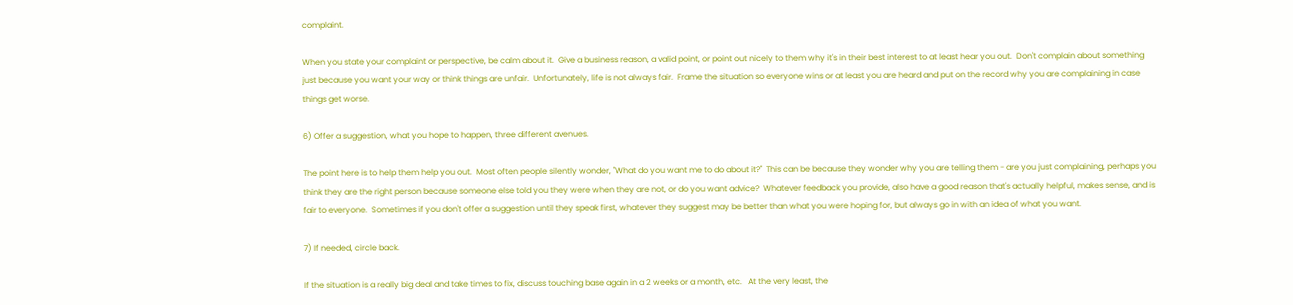complaint.

When you state your complaint or perspective, be calm about it.  Give a business reason, a valid point, or point out nicely to them why it's in their best interest to at least hear you out.  Don't complain about something just because you want your way or think things are unfair.  Unfortunately, life is not always fair.  Frame the situation so everyone wins or at least you are heard and put on the record why you are complaining in case things get worse.

6) Offer a suggestion, what you hope to happen, three different avenues.

The point here is to help them help you out.  Most often people silently wonder, "What do you want me to do about it?"  This can be because they wonder why you are telling them - are you just complaining, perhaps you think they are the right person because someone else told you they were when they are not, or do you want advice?  Whatever feedback you provide, also have a good reason that's actually helpful, makes sense, and is fair to everyone.  Sometimes if you don't offer a suggestion until they speak first, whatever they suggest may be better than what you were hoping for, but always go in with an idea of what you want.

7) If needed, circle back.

If the situation is a really big deal and take times to fix, discuss touching base again in a 2 weeks or a month, etc.   At the very least, the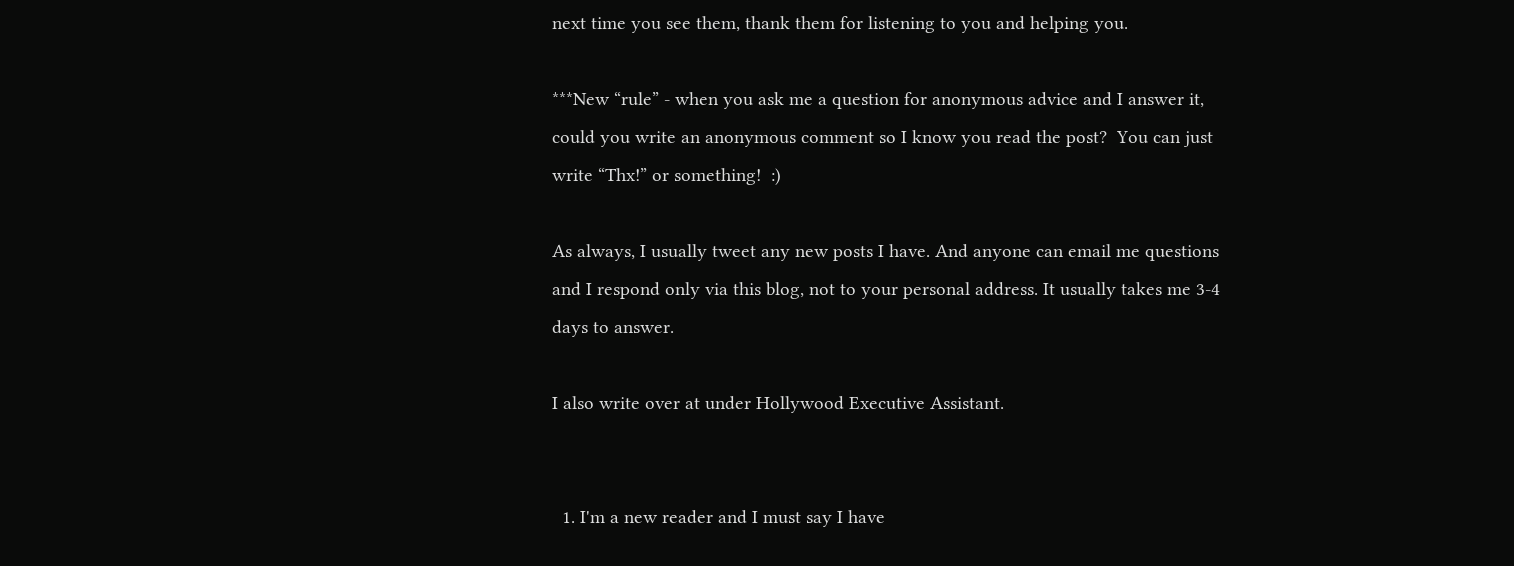next time you see them, thank them for listening to you and helping you.

***New “rule” - when you ask me a question for anonymous advice and I answer it, could you write an anonymous comment so I know you read the post?  You can just write “Thx!” or something!  :)

As always, I usually tweet any new posts I have. And anyone can email me questions and I respond only via this blog, not to your personal address. It usually takes me 3-4 days to answer.

I also write over at under Hollywood Executive Assistant.


  1. I'm a new reader and I must say I have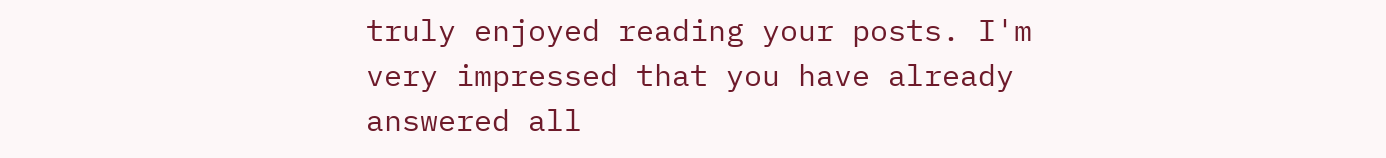truly enjoyed reading your posts. I'm very impressed that you have already answered all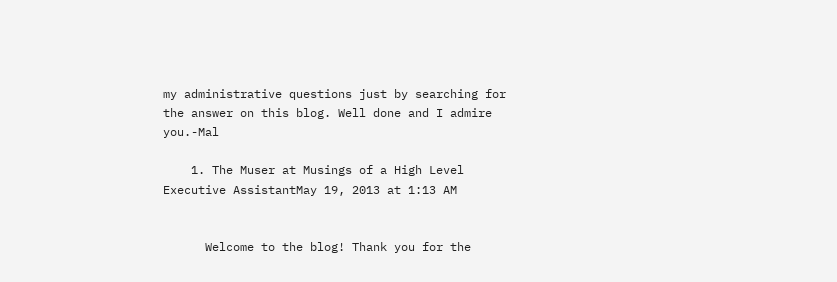my administrative questions just by searching for the answer on this blog. Well done and I admire you.-Mal

    1. The Muser at Musings of a High Level Executive AssistantMay 19, 2013 at 1:13 AM


      Welcome to the blog! Thank you for the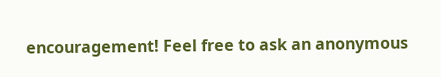encouragement! Feel free to ask an anonymous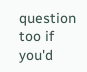question too if you'd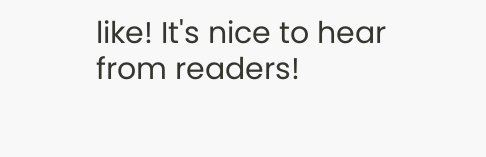like! It's nice to hear from readers!